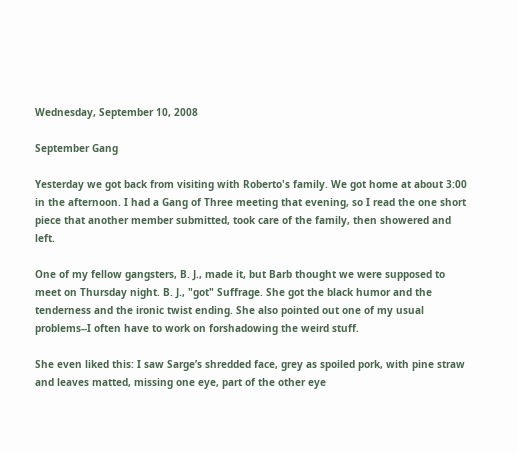Wednesday, September 10, 2008

September Gang

Yesterday we got back from visiting with Roberto's family. We got home at about 3:00 in the afternoon. I had a Gang of Three meeting that evening, so I read the one short piece that another member submitted, took care of the family, then showered and left.

One of my fellow gangsters, B. J., made it, but Barb thought we were supposed to meet on Thursday night. B. J., "got" Suffrage. She got the black humor and the tenderness and the ironic twist ending. She also pointed out one of my usual problems--I often have to work on forshadowing the weird stuff.

She even liked this: I saw Sarge’s shredded face, grey as spoiled pork, with pine straw and leaves matted, missing one eye, part of the other eye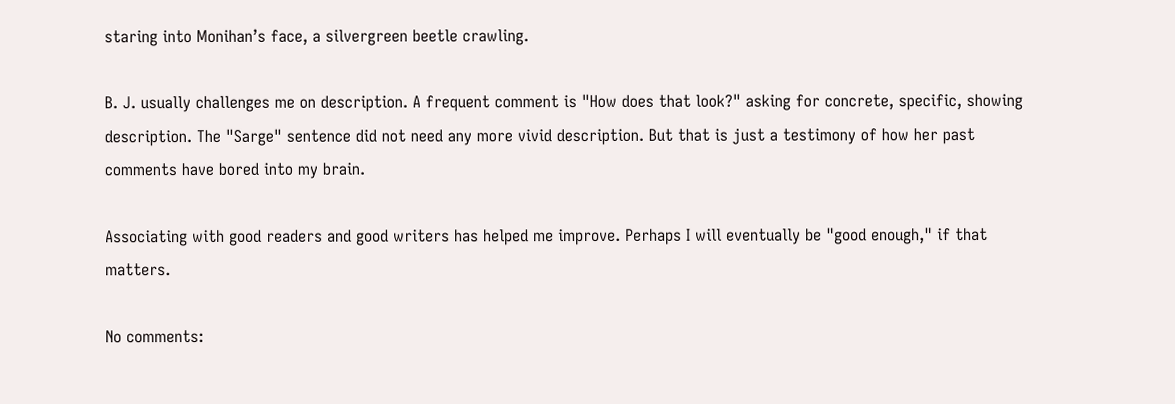staring into Monihan’s face, a silvergreen beetle crawling.

B. J. usually challenges me on description. A frequent comment is "How does that look?" asking for concrete, specific, showing description. The "Sarge" sentence did not need any more vivid description. But that is just a testimony of how her past comments have bored into my brain.

Associating with good readers and good writers has helped me improve. Perhaps I will eventually be "good enough," if that matters.

No comments: